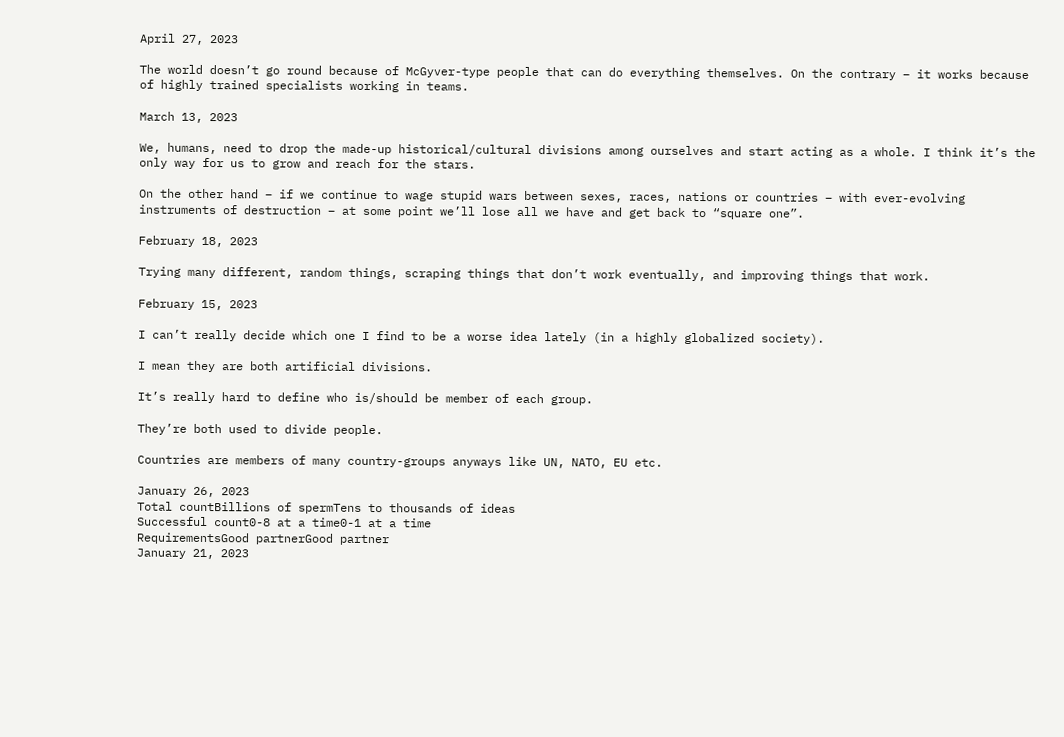April 27, 2023

The world doesn’t go round because of McGyver-type people that can do everything themselves. On the contrary – it works because of highly trained specialists working in teams.

March 13, 2023

We, humans, need to drop the made-up historical/cultural divisions among ourselves and start acting as a whole. I think it’s the only way for us to grow and reach for the stars.

On the other hand – if we continue to wage stupid wars between sexes, races, nations or countries – with ever-evolving instruments of destruction – at some point we’ll lose all we have and get back to “square one”.

February 18, 2023

Trying many different, random things, scraping things that don’t work eventually, and improving things that work.

February 15, 2023

I can’t really decide which one I find to be a worse idea lately (in a highly globalized society).

I mean they are both artificial divisions.

It’s really hard to define who is/should be member of each group.

They’re both used to divide people.

Countries are members of many country-groups anyways like UN, NATO, EU etc.

January 26, 2023
Total countBillions of spermTens to thousands of ideas
Successful count0-8 at a time0-1 at a time
RequirementsGood partnerGood partner
January 21, 2023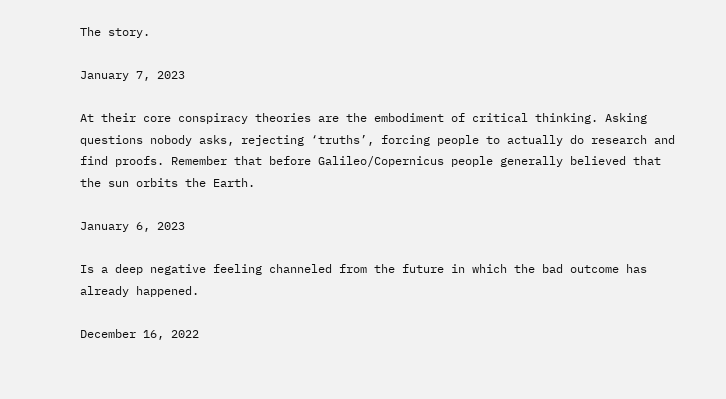The story.

January 7, 2023

At their core conspiracy theories are the embodiment of critical thinking. Asking questions nobody asks, rejecting ‘truths’, forcing people to actually do research and find proofs. Remember that before Galileo/Copernicus people generally believed that the sun orbits the Earth.

January 6, 2023

Is a deep negative feeling channeled from the future in which the bad outcome has already happened.

December 16, 2022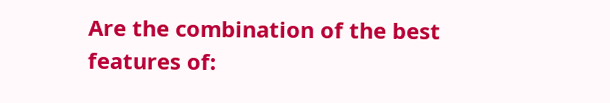Are the combination of the best features of: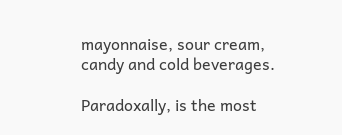mayonnaise, sour cream, candy and cold beverages.

Paradoxally, is the most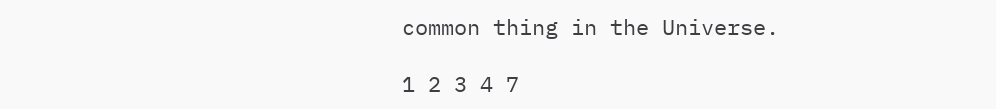common thing in the Universe.

1 2 3 4 7